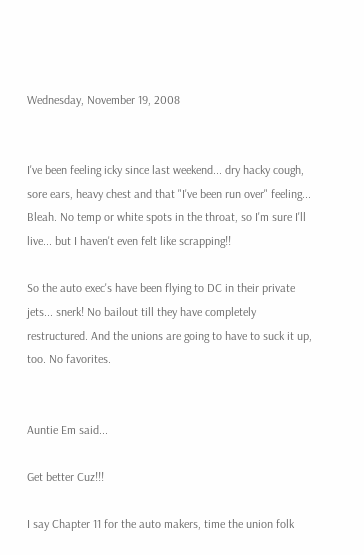Wednesday, November 19, 2008


I've been feeling icky since last weekend... dry hacky cough, sore ears, heavy chest and that "I've been run over" feeling... Bleah. No temp or white spots in the throat, so I'm sure I'll live... but I haven't even felt like scrapping!!

So the auto exec's have been flying to DC in their private jets... snerk! No bailout till they have completely restructured. And the unions are going to have to suck it up, too. No favorites.


Auntie Em said...

Get better Cuz!!!

I say Chapter 11 for the auto makers, time the union folk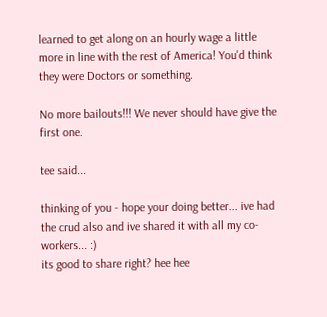learned to get along on an hourly wage a little more in line with the rest of America! You'd think they were Doctors or something.

No more bailouts!!! We never should have give the first one.

tee said...

thinking of you - hope your doing better... ive had the crud also and ive shared it with all my co-workers... :)
its good to share right? hee hee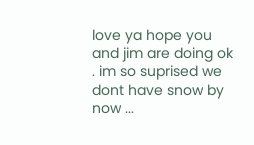love ya hope you and jim are doing ok . im so suprised we dont have snow by now ...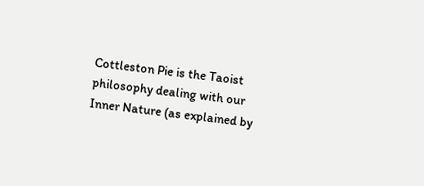Cottleston Pie is the Taoist philosophy dealing with our Inner Nature (as explained by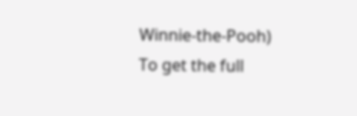Winnie-the-Pooh)
To get the full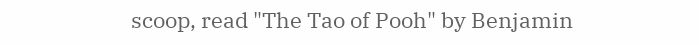scoop, read "The Tao of Pooh" by Benjamin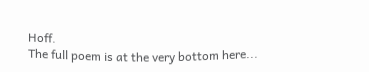Hoff.
The full poem is at the very bottom here...